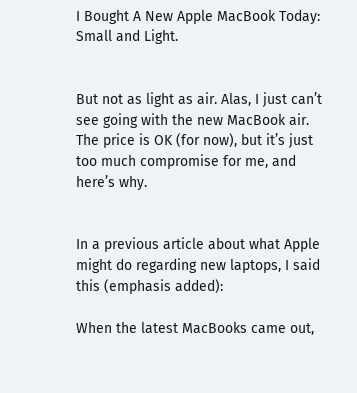I Bought A New Apple MacBook Today: Small and Light.


But not as light as air. Alas, I just can’t see going with the new MacBook air. The price is OK (for now), but it’s just too much compromise for me, and here’s why.


In a previous article about what Apple might do regarding new laptops, I said this (emphasis added):

When the latest MacBooks came out,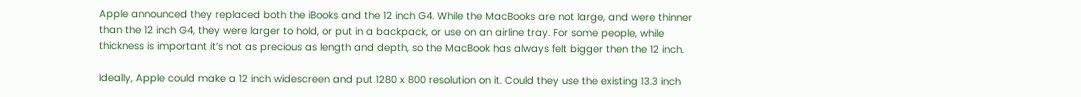Apple announced they replaced both the iBooks and the 12 inch G4. While the MacBooks are not large, and were thinner than the 12 inch G4, they were larger to hold, or put in a backpack, or use on an airline tray. For some people, while thickness is important it’s not as precious as length and depth, so the MacBook has always felt bigger then the 12 inch.

Ideally, Apple could make a 12 inch widescreen and put 1280 x 800 resolution on it. Could they use the existing 13.3 inch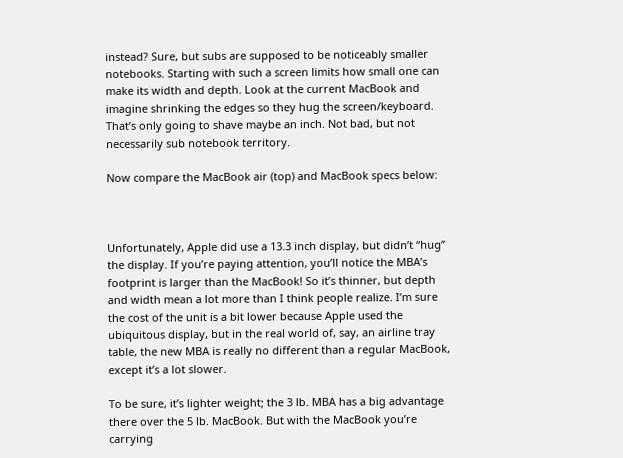instead? Sure, but subs are supposed to be noticeably smaller notebooks. Starting with such a screen limits how small one can make its width and depth. Look at the current MacBook and imagine shrinking the edges so they hug the screen/keyboard. That’s only going to shave maybe an inch. Not bad, but not necessarily sub notebook territory.

Now compare the MacBook air (top) and MacBook specs below:



Unfortunately, Apple did use a 13.3 inch display, but didn’t “hug” the display. If you’re paying attention, you’ll notice the MBA’s footprint is larger than the MacBook! So it’s thinner, but depth and width mean a lot more than I think people realize. I’m sure the cost of the unit is a bit lower because Apple used the ubiquitous display, but in the real world of, say, an airline tray table, the new MBA is really no different than a regular MacBook, except it’s a lot slower.

To be sure, it’s lighter weight; the 3 lb. MBA has a big advantage there over the 5 lb. MacBook. But with the MacBook you’re carrying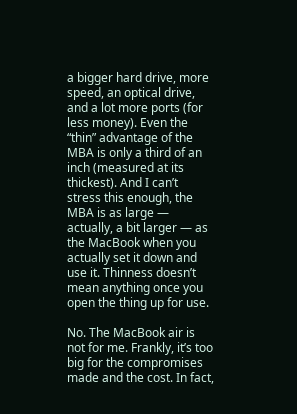a bigger hard drive, more speed, an optical drive, and a lot more ports (for less money). Even the “thin” advantage of the MBA is only a third of an inch (measured at its thickest). And I can’t stress this enough, the MBA is as large — actually, a bit larger — as the MacBook when you actually set it down and use it. Thinness doesn’t mean anything once you open the thing up for use.

No. The MacBook air is not for me. Frankly, it’s too big for the compromises made and the cost. In fact,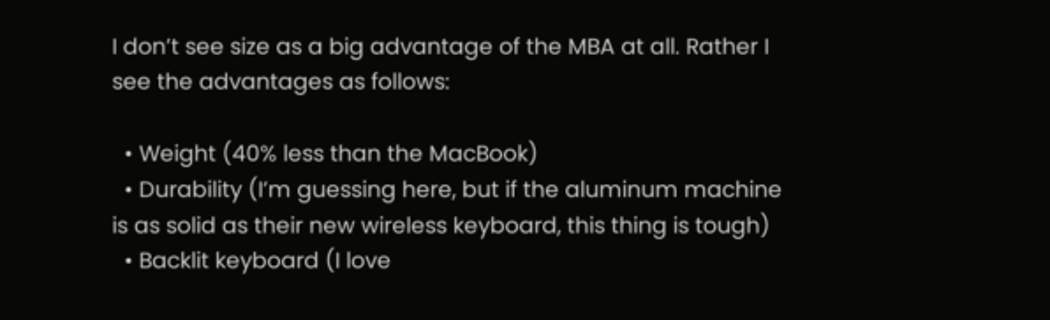I don’t see size as a big advantage of the MBA at all. Rather I see the advantages as follows:

  • Weight (40% less than the MacBook)
  • Durability (I’m guessing here, but if the aluminum machine is as solid as their new wireless keyboard, this thing is tough)
  • Backlit keyboard (I love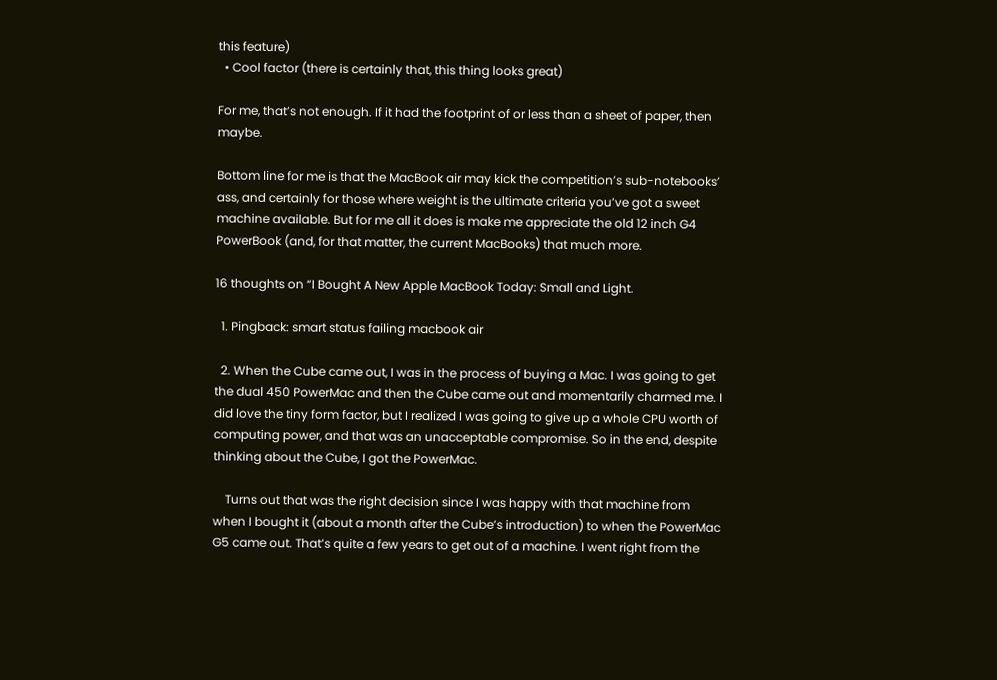this feature)
  • Cool factor (there is certainly that, this thing looks great)

For me, that’s not enough. If it had the footprint of or less than a sheet of paper, then maybe.

Bottom line for me is that the MacBook air may kick the competition’s sub-notebooks’ ass, and certainly for those where weight is the ultimate criteria you’ve got a sweet machine available. But for me all it does is make me appreciate the old 12 inch G4 PowerBook (and, for that matter, the current MacBooks) that much more.

16 thoughts on “I Bought A New Apple MacBook Today: Small and Light.

  1. Pingback: smart status failing macbook air

  2. When the Cube came out, I was in the process of buying a Mac. I was going to get the dual 450 PowerMac and then the Cube came out and momentarily charmed me. I did love the tiny form factor, but I realized I was going to give up a whole CPU worth of computing power, and that was an unacceptable compromise. So in the end, despite thinking about the Cube, I got the PowerMac.

    Turns out that was the right decision since I was happy with that machine from when I bought it (about a month after the Cube’s introduction) to when the PowerMac G5 came out. That’s quite a few years to get out of a machine. I went right from the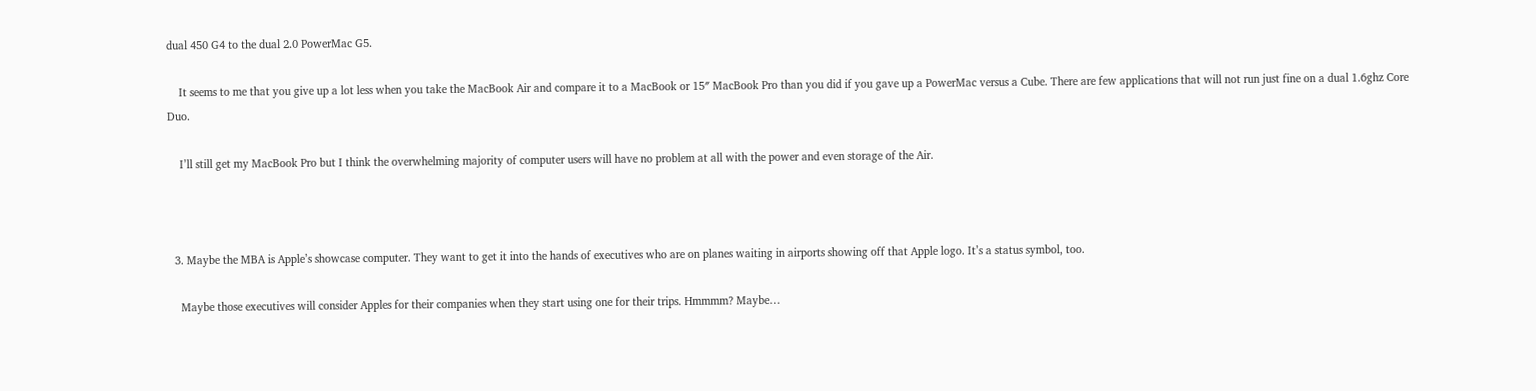dual 450 G4 to the dual 2.0 PowerMac G5.

    It seems to me that you give up a lot less when you take the MacBook Air and compare it to a MacBook or 15″ MacBook Pro than you did if you gave up a PowerMac versus a Cube. There are few applications that will not run just fine on a dual 1.6ghz Core Duo.

    I’ll still get my MacBook Pro but I think the overwhelming majority of computer users will have no problem at all with the power and even storage of the Air.



  3. Maybe the MBA is Apple’s showcase computer. They want to get it into the hands of executives who are on planes waiting in airports showing off that Apple logo. It’s a status symbol, too.

    Maybe those executives will consider Apples for their companies when they start using one for their trips. Hmmmm? Maybe…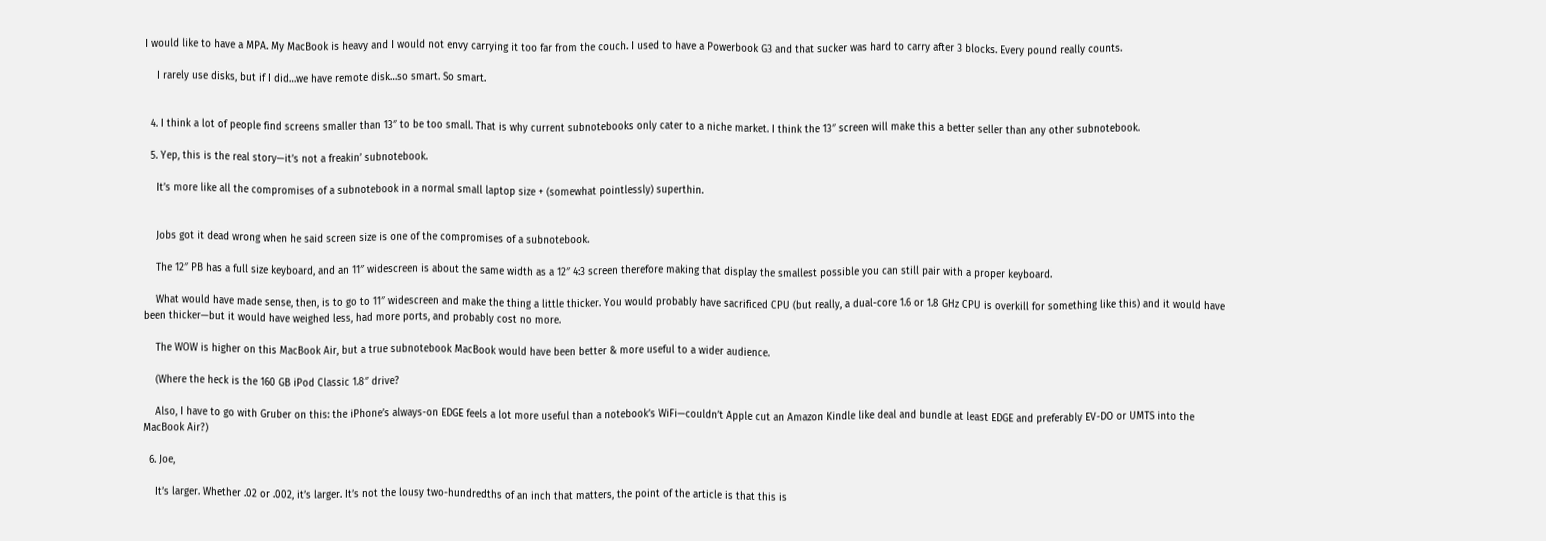I would like to have a MPA. My MacBook is heavy and I would not envy carrying it too far from the couch. I used to have a Powerbook G3 and that sucker was hard to carry after 3 blocks. Every pound really counts.

    I rarely use disks, but if I did…we have remote disk…so smart. So smart.


  4. I think a lot of people find screens smaller than 13″ to be too small. That is why current subnotebooks only cater to a niche market. I think the 13″ screen will make this a better seller than any other subnotebook.

  5. Yep, this is the real story—it’s not a freakin’ subnotebook.

    It’s more like all the compromises of a subnotebook in a normal small laptop size + (somewhat pointlessly) superthin.


    Jobs got it dead wrong when he said screen size is one of the compromises of a subnotebook.

    The 12″ PB has a full size keyboard, and an 11″ widescreen is about the same width as a 12″ 4:3 screen therefore making that display the smallest possible you can still pair with a proper keyboard.

    What would have made sense, then, is to go to 11″ widescreen and make the thing a little thicker. You would probably have sacrificed CPU (but really, a dual-core 1.6 or 1.8 GHz CPU is overkill for something like this) and it would have been thicker—but it would have weighed less, had more ports, and probably cost no more.

    The WOW is higher on this MacBook Air, but a true subnotebook MacBook would have been better & more useful to a wider audience.

    (Where the heck is the 160 GB iPod Classic 1.8″ drive?

    Also, I have to go with Gruber on this: the iPhone’s always-on EDGE feels a lot more useful than a notebook’s WiFi—couldn’t Apple cut an Amazon Kindle like deal and bundle at least EDGE and preferably EV-DO or UMTS into the MacBook Air?)

  6. Joe,

    It’s larger. Whether .02 or .002, it’s larger. It’s not the lousy two-hundredths of an inch that matters, the point of the article is that this is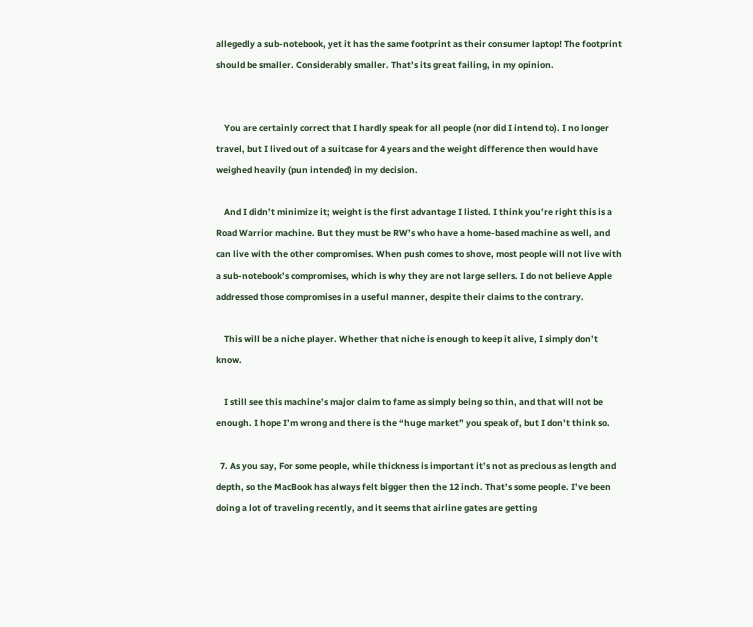allegedly a sub-notebook, yet it has the same footprint as their consumer laptop! The footprint should be smaller. Considerably smaller. That’s its great failing, in my opinion.


    You are certainly correct that I hardly speak for all people (nor did I intend to). I no longer travel, but I lived out of a suitcase for 4 years and the weight difference then would have weighed heavily (pun intended) in my decision.

    And I didn’t minimize it; weight is the first advantage I listed. I think you’re right this is a Road Warrior machine. But they must be RW’s who have a home-based machine as well, and can live with the other compromises. When push comes to shove, most people will not live with a sub-notebook’s compromises, which is why they are not large sellers. I do not believe Apple addressed those compromises in a useful manner, despite their claims to the contrary.

    This will be a niche player. Whether that niche is enough to keep it alive, I simply don’t know.

    I still see this machine’s major claim to fame as simply being so thin, and that will not be enough. I hope I’m wrong and there is the “huge market” you speak of, but I don’t think so.

  7. As you say, For some people, while thickness is important it’s not as precious as length and depth, so the MacBook has always felt bigger then the 12 inch. That’s some people. I’ve been doing a lot of traveling recently, and it seems that airline gates are getting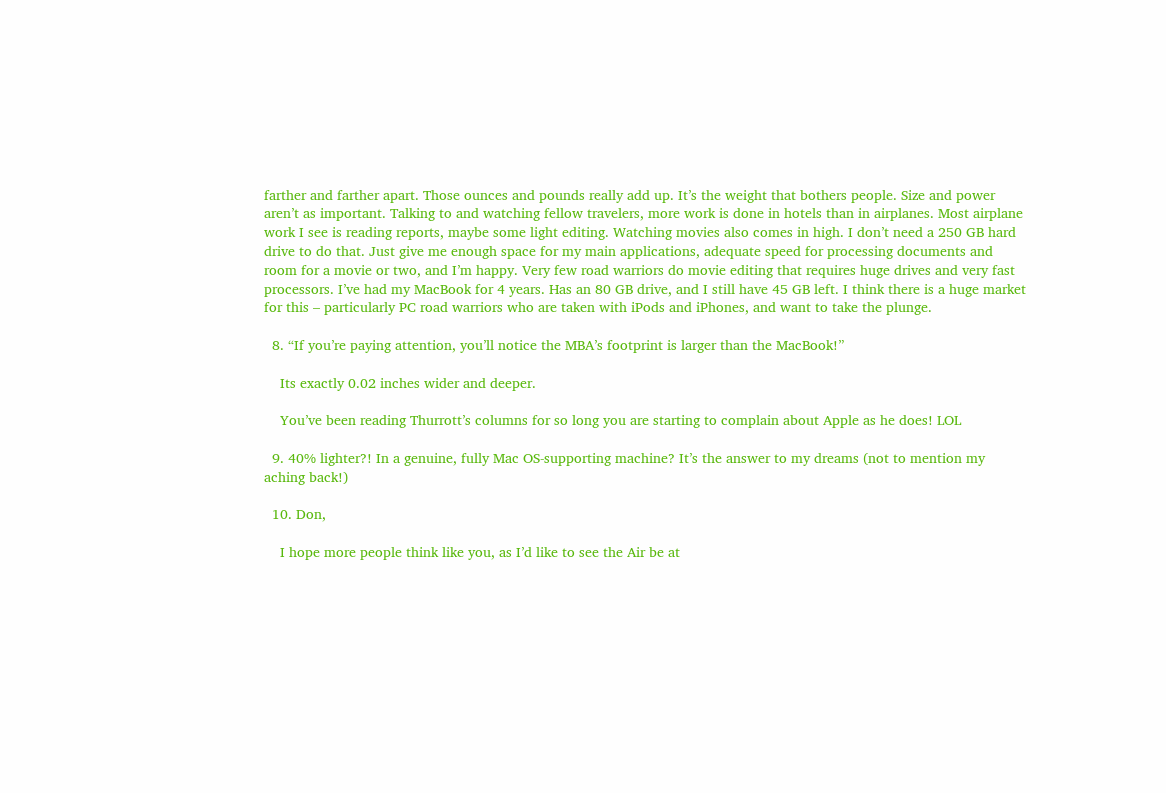farther and farther apart. Those ounces and pounds really add up. It’s the weight that bothers people. Size and power aren’t as important. Talking to and watching fellow travelers, more work is done in hotels than in airplanes. Most airplane work I see is reading reports, maybe some light editing. Watching movies also comes in high. I don’t need a 250 GB hard drive to do that. Just give me enough space for my main applications, adequate speed for processing documents and room for a movie or two, and I’m happy. Very few road warriors do movie editing that requires huge drives and very fast processors. I’ve had my MacBook for 4 years. Has an 80 GB drive, and I still have 45 GB left. I think there is a huge market for this – particularly PC road warriors who are taken with iPods and iPhones, and want to take the plunge.

  8. “If you’re paying attention, you’ll notice the MBA’s footprint is larger than the MacBook!”

    Its exactly 0.02 inches wider and deeper.

    You’ve been reading Thurrott’s columns for so long you are starting to complain about Apple as he does! LOL

  9. 40% lighter?! In a genuine, fully Mac OS-supporting machine? It’s the answer to my dreams (not to mention my aching back!)

  10. Don,

    I hope more people think like you, as I’d like to see the Air be at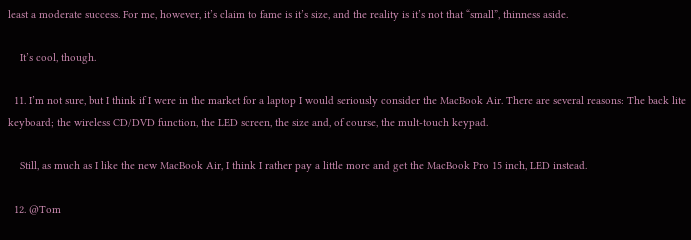least a moderate success. For me, however, it’s claim to fame is it’s size, and the reality is it’s not that “small”, thinness aside.

    It’s cool, though.

  11. I’m not sure, but I think if I were in the market for a laptop I would seriously consider the MacBook Air. There are several reasons: The back lite keyboard; the wireless CD/DVD function, the LED screen, the size and, of course, the mult-touch keypad.

    Still, as much as I like the new MacBook Air, I think I rather pay a little more and get the MacBook Pro 15 inch, LED instead.

  12. @Tom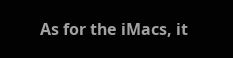As for the iMacs, it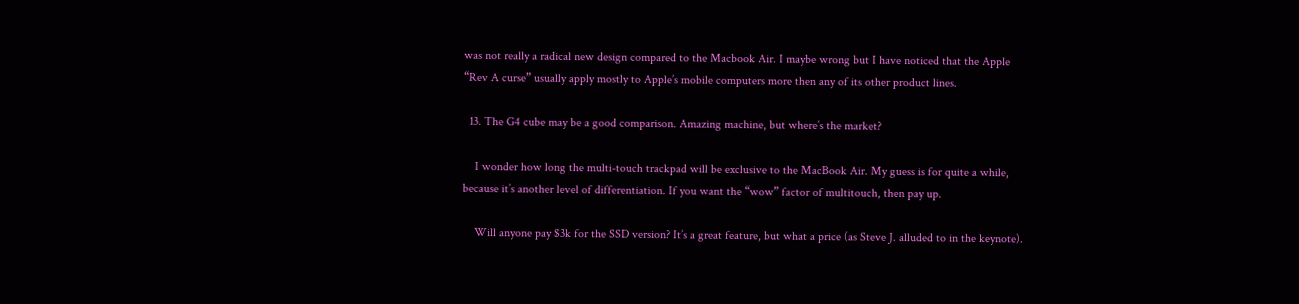was not really a radical new design compared to the Macbook Air. I maybe wrong but I have noticed that the Apple “Rev A curse” usually apply mostly to Apple’s mobile computers more then any of its other product lines.

  13. The G4 cube may be a good comparison. Amazing machine, but where’s the market?

    I wonder how long the multi-touch trackpad will be exclusive to the MacBook Air. My guess is for quite a while, because it’s another level of differentiation. If you want the “wow” factor of multitouch, then pay up.

    Will anyone pay $3k for the SSD version? It’s a great feature, but what a price (as Steve J. alluded to in the keynote).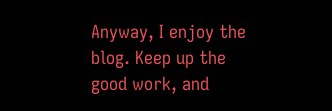Anyway, I enjoy the blog. Keep up the good work, and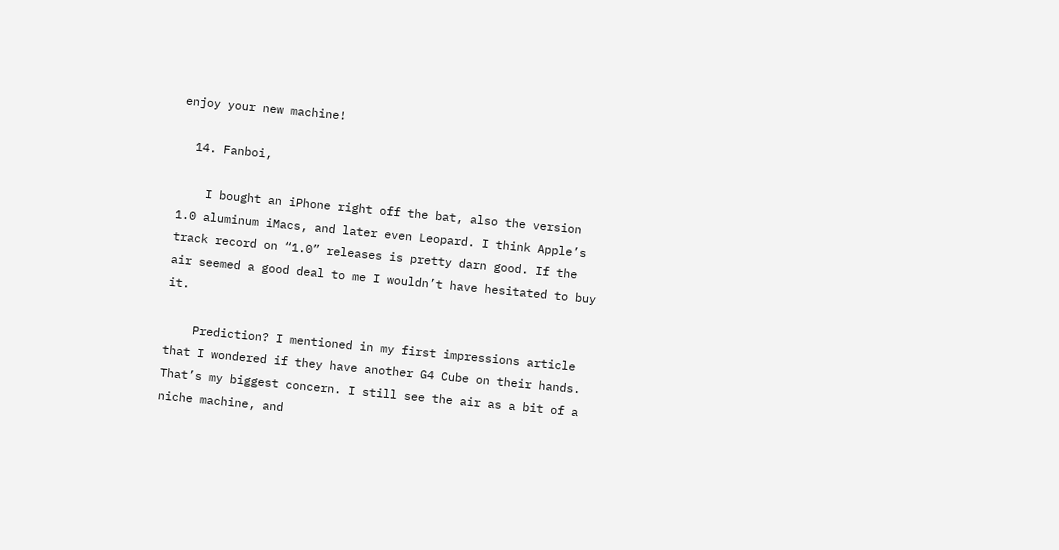enjoy your new machine!

  14. Fanboi,

    I bought an iPhone right off the bat, also the version 1.0 aluminum iMacs, and later even Leopard. I think Apple’s track record on “1.0” releases is pretty darn good. If the air seemed a good deal to me I wouldn’t have hesitated to buy it.

    Prediction? I mentioned in my first impressions article that I wondered if they have another G4 Cube on their hands. That’s my biggest concern. I still see the air as a bit of a niche machine, and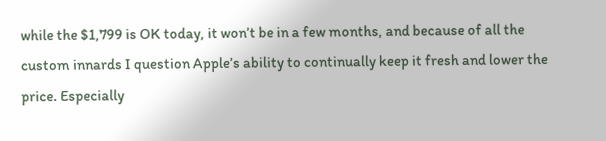while the $1,799 is OK today, it won’t be in a few months, and because of all the custom innards I question Apple’s ability to continually keep it fresh and lower the price. Especially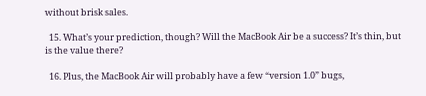without brisk sales.

  15. What’s your prediction, though? Will the MacBook Air be a success? It’s thin, but is the value there?

  16. Plus, the MacBook Air will probably have a few “version 1.0” bugs,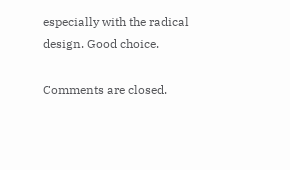especially with the radical design. Good choice.

Comments are closed.